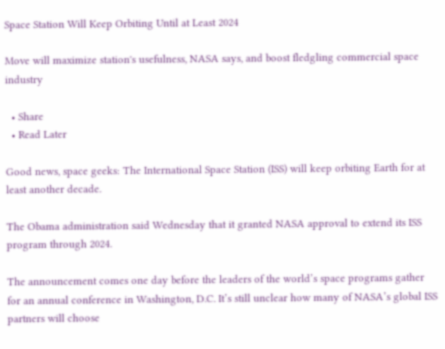Space Station Will Keep Orbiting Until at Least 2024

Move will maximize station's usefulness, NASA says, and boost fledgling commercial space industry

  • Share
  • Read Later

Good news, space geeks: The International Space Station (ISS) will keep orbiting Earth for at least another decade.

The Obama administration said Wednesday that it granted NASA approval to extend its ISS program through 2024.

The announcement comes one day before the leaders of the world’s space programs gather for an annual conference in Washington, D.C. It’s still unclear how many of NASA’s global ISS partners will choose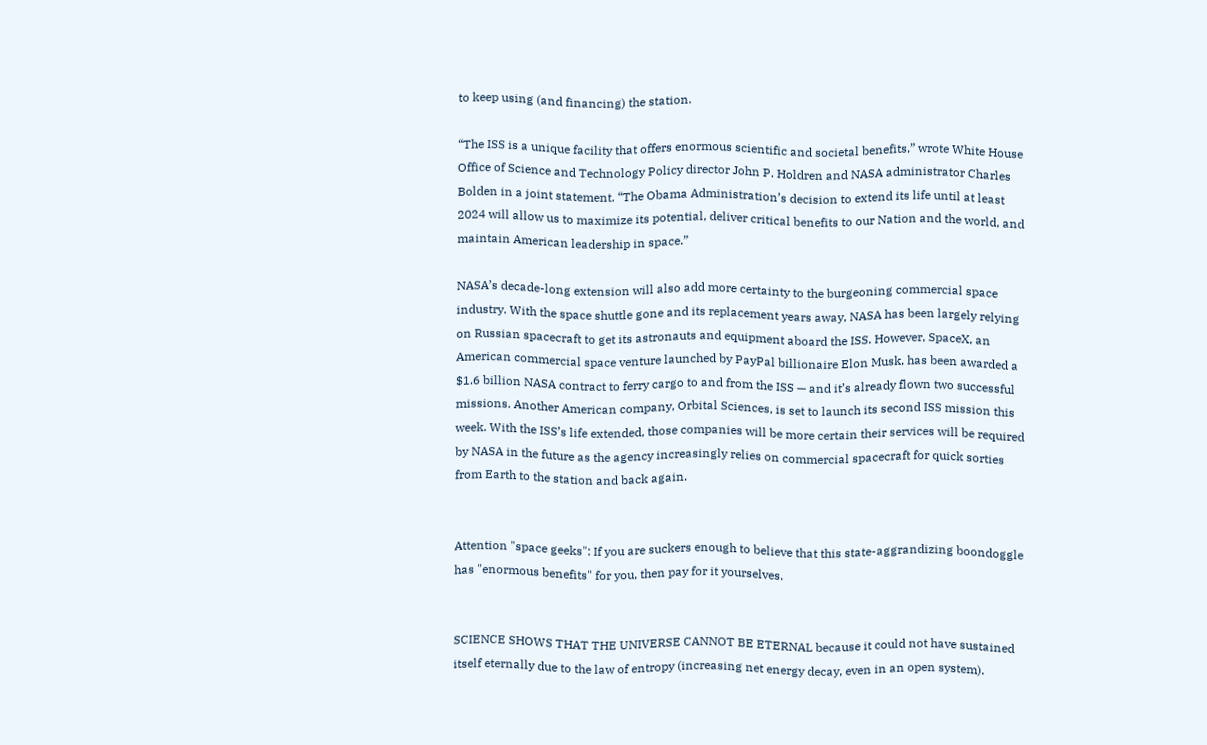to keep using (and financing) the station.

“The ISS is a unique facility that offers enormous scientific and societal benefits,” wrote White House Office of Science and Technology Policy director John P. Holdren and NASA administrator Charles Bolden in a joint statement. “The Obama Administration’s decision to extend its life until at least 2024 will allow us to maximize its potential, deliver critical benefits to our Nation and the world, and maintain American leadership in space.”

NASA’s decade-long extension will also add more certainty to the burgeoning commercial space industry. With the space shuttle gone and its replacement years away, NASA has been largely relying on Russian spacecraft to get its astronauts and equipment aboard the ISS. However, SpaceX, an American commercial space venture launched by PayPal billionaire Elon Musk, has been awarded a $1.6 billion NASA contract to ferry cargo to and from the ISS — and it’s already flown two successful missions. Another American company, Orbital Sciences, is set to launch its second ISS mission this week. With the ISS’s life extended, those companies will be more certain their services will be required by NASA in the future as the agency increasingly relies on commercial spacecraft for quick sorties from Earth to the station and back again.


Attention "space geeks": If you are suckers enough to believe that this state-aggrandizing boondoggle has "enormous benefits" for you, then pay for it yourselves.


SCIENCE SHOWS THAT THE UNIVERSE CANNOT BE ETERNAL because it could not have sustained itself eternally due to the law of entropy (increasing net energy decay, even in an open system).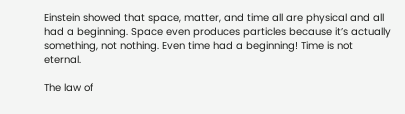Einstein showed that space, matter, and time all are physical and all had a beginning. Space even produces particles because it’s actually something, not nothing. Even time had a beginning! Time is not eternal.

The law of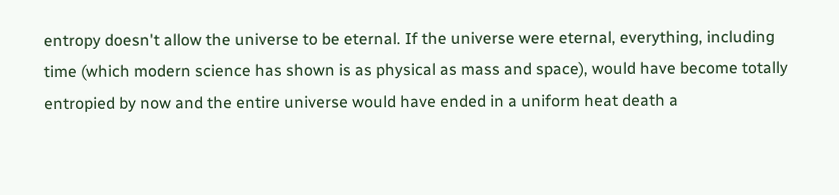entropy doesn't allow the universe to be eternal. If the universe were eternal, everything, including time (which modern science has shown is as physical as mass and space), would have become totally entropied by now and the entire universe would have ended in a uniform heat death a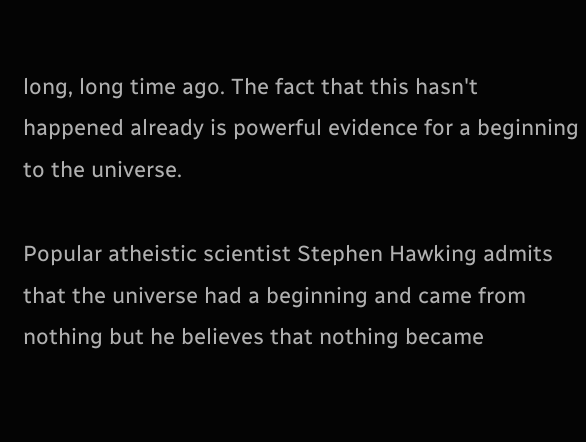long, long time ago. The fact that this hasn't happened already is powerful evidence for a beginning to the universe.

Popular atheistic scientist Stephen Hawking admits that the universe had a beginning and came from nothing but he believes that nothing became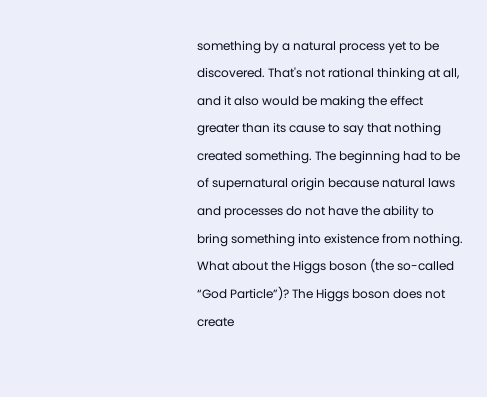something by a natural process yet to be discovered. That's not rational thinking at all, and it also would be making the effect greater than its cause to say that nothing created something. The beginning had to be of supernatural origin because natural laws and processes do not have the ability to bring something into existence from nothing. What about the Higgs boson (the so-called “God Particle”)? The Higgs boson does not create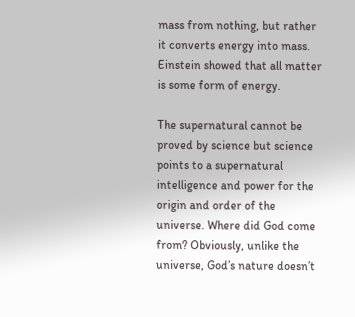mass from nothing, but rather it converts energy into mass. Einstein showed that all matter is some form of energy.

The supernatural cannot be proved by science but science points to a supernatural intelligence and power for the origin and order of the universe. Where did God come from? Obviously, unlike the universe, God’s nature doesn’t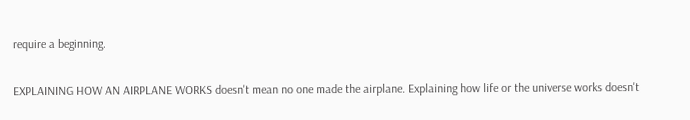require a beginning.

EXPLAINING HOW AN AIRPLANE WORKS doesn't mean no one made the airplane. Explaining how life or the universe works doesn't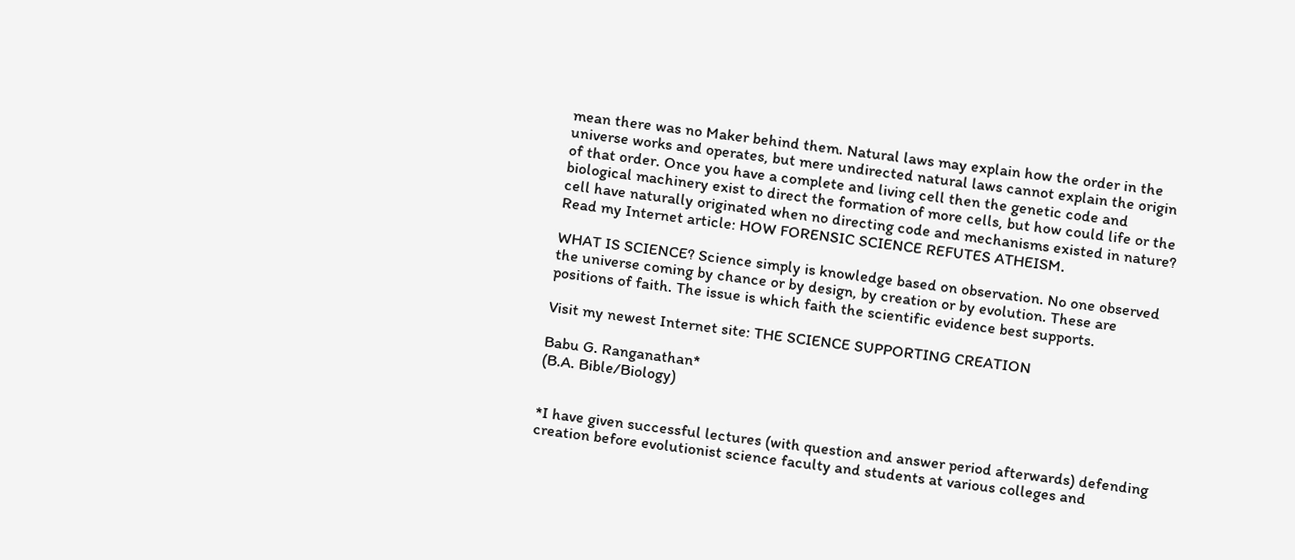mean there was no Maker behind them. Natural laws may explain how the order in the universe works and operates, but mere undirected natural laws cannot explain the origin of that order. Once you have a complete and living cell then the genetic code and biological machinery exist to direct the formation of more cells, but how could life or the cell have naturally originated when no directing code and mechanisms existed in nature? Read my Internet article: HOW FORENSIC SCIENCE REFUTES ATHEISM.

WHAT IS SCIENCE? Science simply is knowledge based on observation. No one observed the universe coming by chance or by design, by creation or by evolution. These are positions of faith. The issue is which faith the scientific evidence best supports.

Visit my newest Internet site: THE SCIENCE SUPPORTING CREATION

Babu G. Ranganathan*
(B.A. Bible/Biology)


*I have given successful lectures (with question and answer period afterwards) defending creation before evolutionist science faculty and students at various colleges and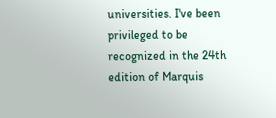universities. I've been privileged to be recognized in the 24th edition of Marquis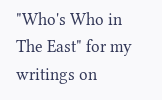"Who's Who in The East" for my writings on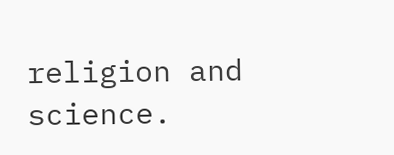religion and science.